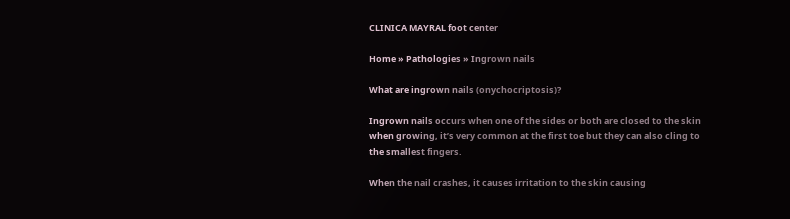CLINICA MAYRAL foot center

Home » Pathologies » Ingrown nails

What are ingrown nails (onychocriptosis)?

Ingrown nails occurs when one of the sides or both are closed to the skin when growing, it’s very common at the first toe but they can also cling to the smallest fingers.

When the nail crashes, it causes irritation to the skin causing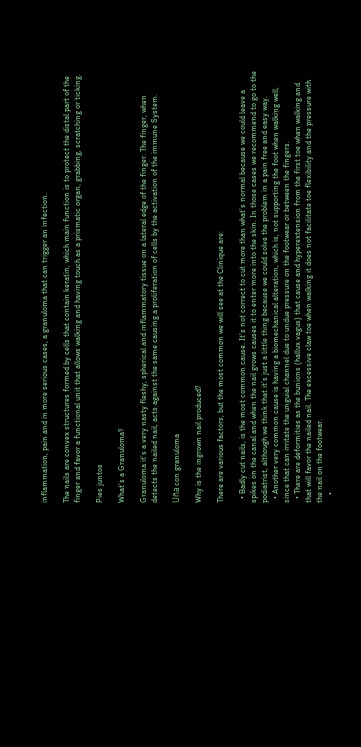inflammation, pain and in more serious cases, a granuloma that can trigger an infection.

The nails are convex structures formed by cells that contain keratin, which main function is to protect the distal part of the finger and favor a functional unit that allows walking and having touch as a prismatic organ, grabbing, scratching or ticking.

Pies juntos

What’s a Granuloma?

Granuloma it’s a very nasty fleshy, spherical and inflammatory tissue on a lateral edge of the finger. The finger, when detects the nailed nail, acts against the same causing a proliferation of cells by the activation of the immune System.

Uña con granuloma

Why is the ingrown nail produced?

There are various factors, but the most common we will see at the Clinique are:

  • Badly cut nails, is the most common cause. It’s not correct to cut more than what’s normal because we could leave a spikes on the canal and when the nail grows causes it to enter more into the skin. In those cases we recommend to go to the podiatrist, although we think that it’s just a little thing because we could solve the problem in a pain free and easy way.
  • Another very common cause is having a biomechanical alteration, which is, not supporting the foot when walking well, since that can irritate the unguial channel due to undue pressure on the footwear or between the fingers.
  • There are deformities as the bunions (hallux vagus) that cause and hyperextension from the first toe when walking and that will favor the nailed nail. The excessive claw toe when walking it does not facilitate toe flexibility and the pressure with the nail on the footwear.
    •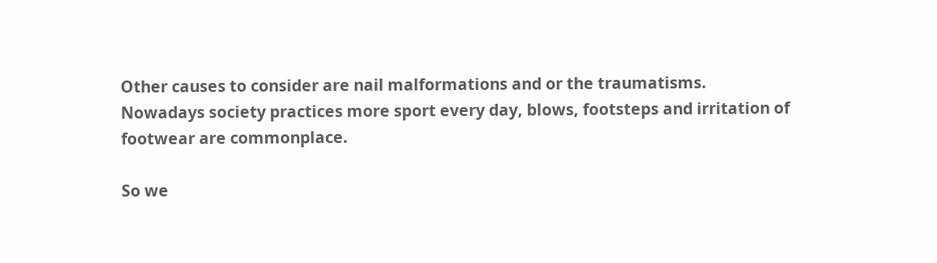Other causes to consider are nail malformations and or the traumatisms. Nowadays society practices more sport every day, blows, footsteps and irritation of footwear are commonplace.

So we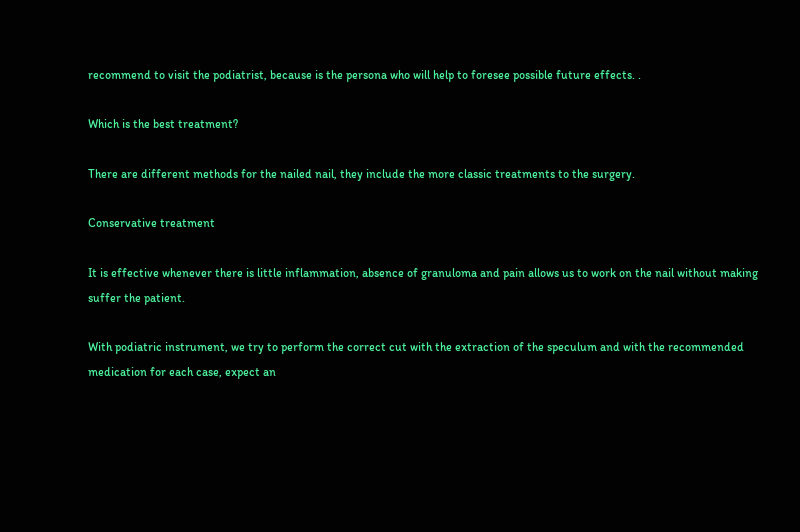recommend to visit the podiatrist, because is the persona who will help to foresee possible future effects. .

Which is the best treatment?

There are different methods for the nailed nail, they include the more classic treatments to the surgery.

Conservative treatment

It is effective whenever there is little inflammation, absence of granuloma and pain allows us to work on the nail without making suffer the patient.

With podiatric instrument, we try to perform the correct cut with the extraction of the speculum and with the recommended medication for each case, expect an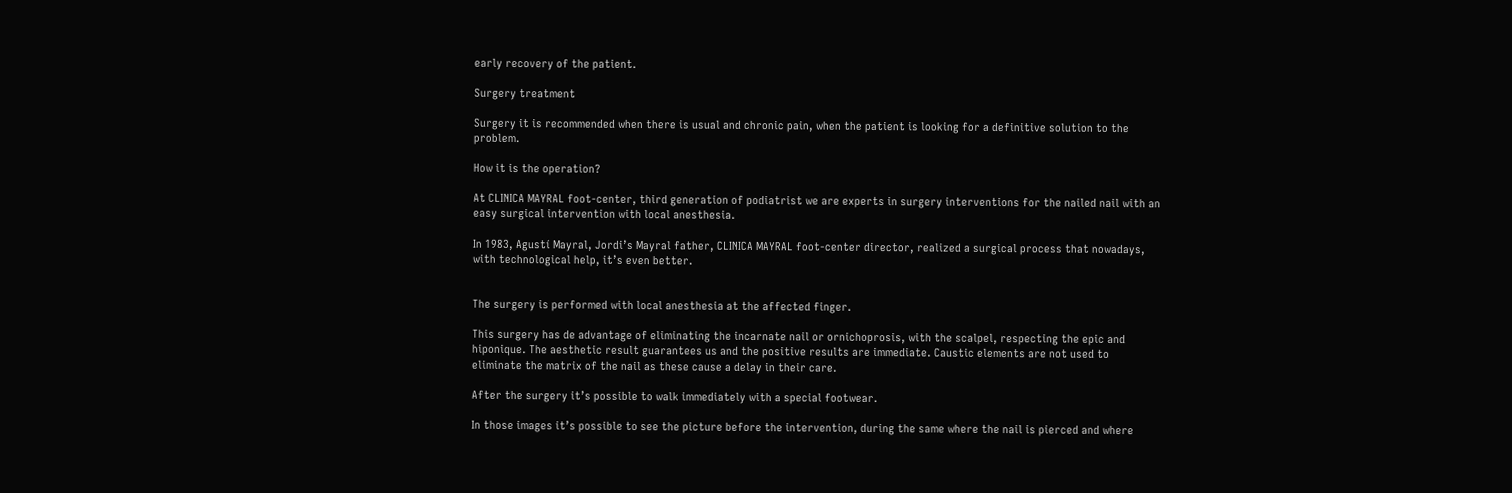early recovery of the patient.

Surgery treatment

Surgery it is recommended when there is usual and chronic pain, when the patient is looking for a definitive solution to the problem.

How it is the operation?

At CLINICA MAYRAL foot-center, third generation of podiatrist we are experts in surgery interventions for the nailed nail with an easy surgical intervention with local anesthesia.

In 1983, Agustí Mayral, Jordi’s Mayral father, CLINICA MAYRAL foot-center director, realized a surgical process that nowadays, with technological help, it’s even better.


The surgery is performed with local anesthesia at the affected finger.

This surgery has de advantage of eliminating the incarnate nail or ornichoprosis, with the scalpel, respecting the epic and hiponique. The aesthetic result guarantees us and the positive results are immediate. Caustic elements are not used to eliminate the matrix of the nail as these cause a delay in their care.

After the surgery it’s possible to walk immediately with a special footwear.

In those images it’s possible to see the picture before the intervention, during the same where the nail is pierced and where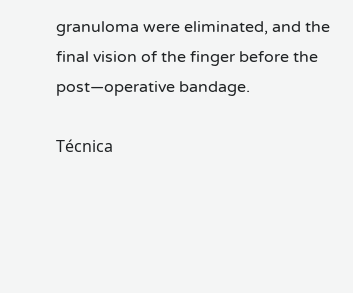granuloma were eliminated, and the final vision of the finger before the post—operative bandage.

Técnica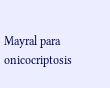Mayral para onicocriptosis